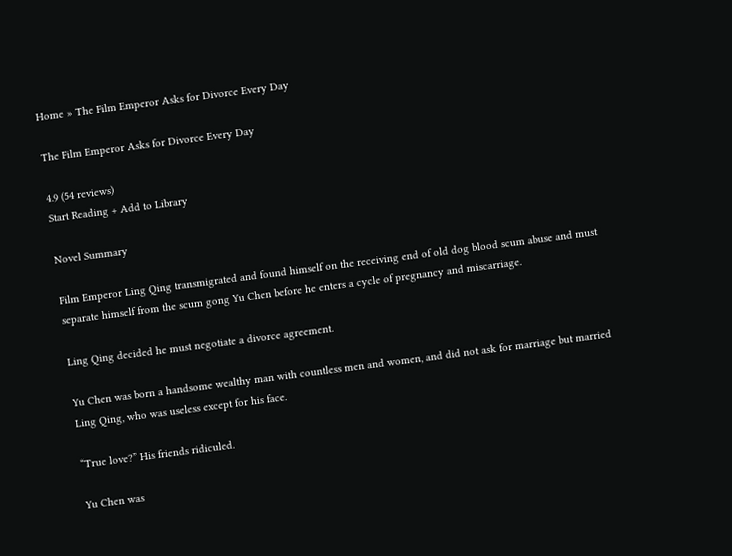Home » The Film Emperor Asks for Divorce Every Day

The Film Emperor Asks for Divorce Every Day

4.9 (54 reviews)
Start Reading + Add to Library

Novel Summary

Film Emperor Ling Qing transmigrated and found himself on the receiving end of old dog blood scum abuse and must separate himself from the scum gong Yu Chen before he enters a cycle of pregnancy and miscarriage.

Ling Qing decided he must negotiate a divorce agreement.

Yu Chen was born a handsome wealthy man with countless men and women, and did not ask for marriage but married Ling Qing, who was useless except for his face.

“True love?” His friends ridiculed.

Yu Chen was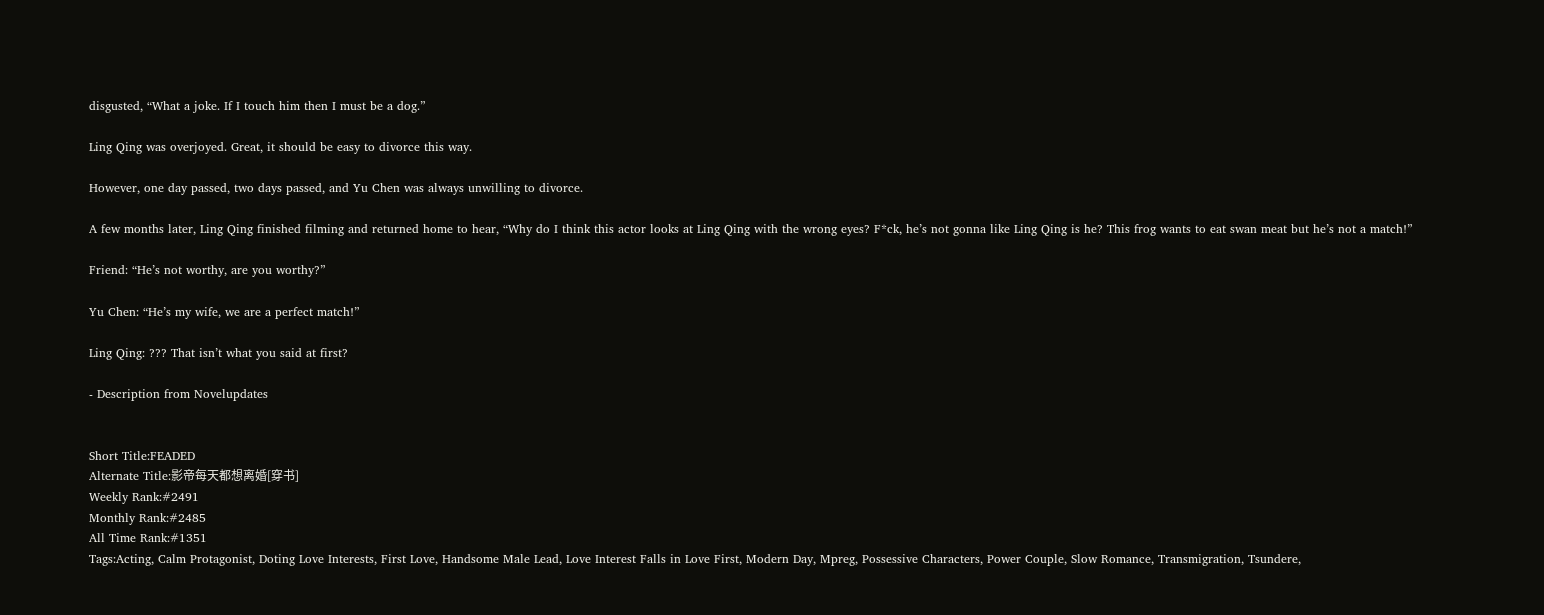disgusted, “What a joke. If I touch him then I must be a dog.”

Ling Qing was overjoyed. Great, it should be easy to divorce this way.

However, one day passed, two days passed, and Yu Chen was always unwilling to divorce.

A few months later, Ling Qing finished filming and returned home to hear, “Why do I think this actor looks at Ling Qing with the wrong eyes? F*ck, he’s not gonna like Ling Qing is he? This frog wants to eat swan meat but he’s not a match!”

Friend: “He’s not worthy, are you worthy?”

Yu Chen: “He’s my wife, we are a perfect match!”

Ling Qing: ??? That isn’t what you said at first?

- Description from Novelupdates


Short Title:FEADED
Alternate Title:影帝每天都想离婚[穿书]
Weekly Rank:#2491
Monthly Rank:#2485
All Time Rank:#1351
Tags:Acting, Calm Protagonist, Doting Love Interests, First Love, Handsome Male Lead, Love Interest Falls in Love First, Modern Day, Mpreg, Possessive Characters, Power Couple, Slow Romance, Transmigration, Tsundere,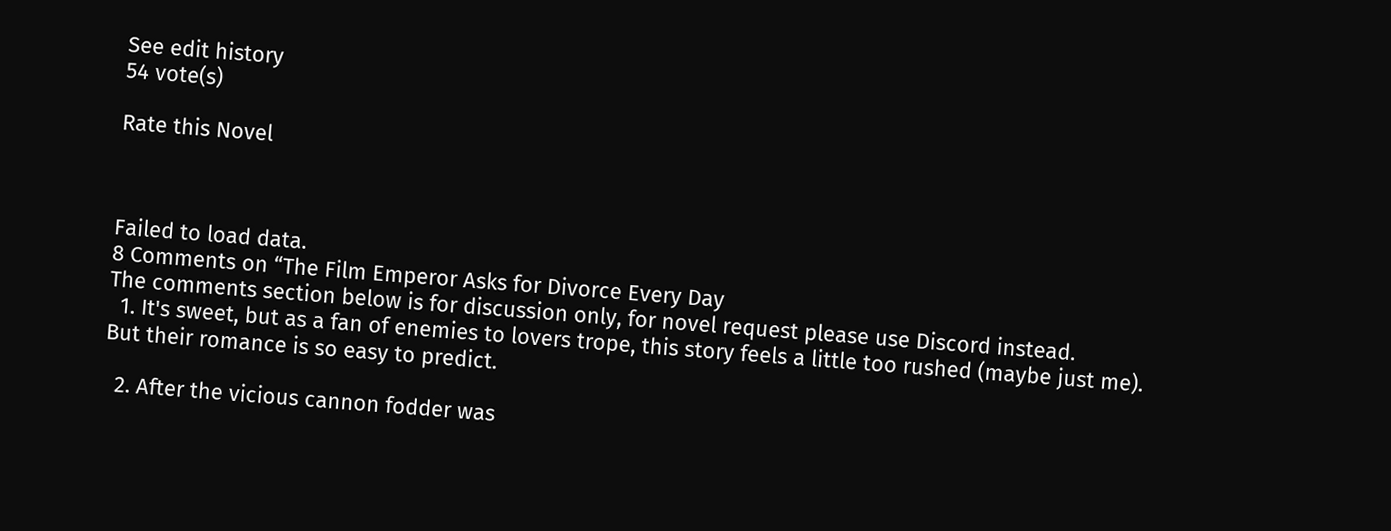See edit history
54 vote(s)

Rate this Novel



Failed to load data.
8 Comments on “The Film Emperor Asks for Divorce Every Day
The comments section below is for discussion only, for novel request please use Discord instead.
  1. It's sweet, but as a fan of enemies to lovers trope, this story feels a little too rushed (maybe just me). But their romance is so easy to predict.

  2. After the vicious cannon fodder was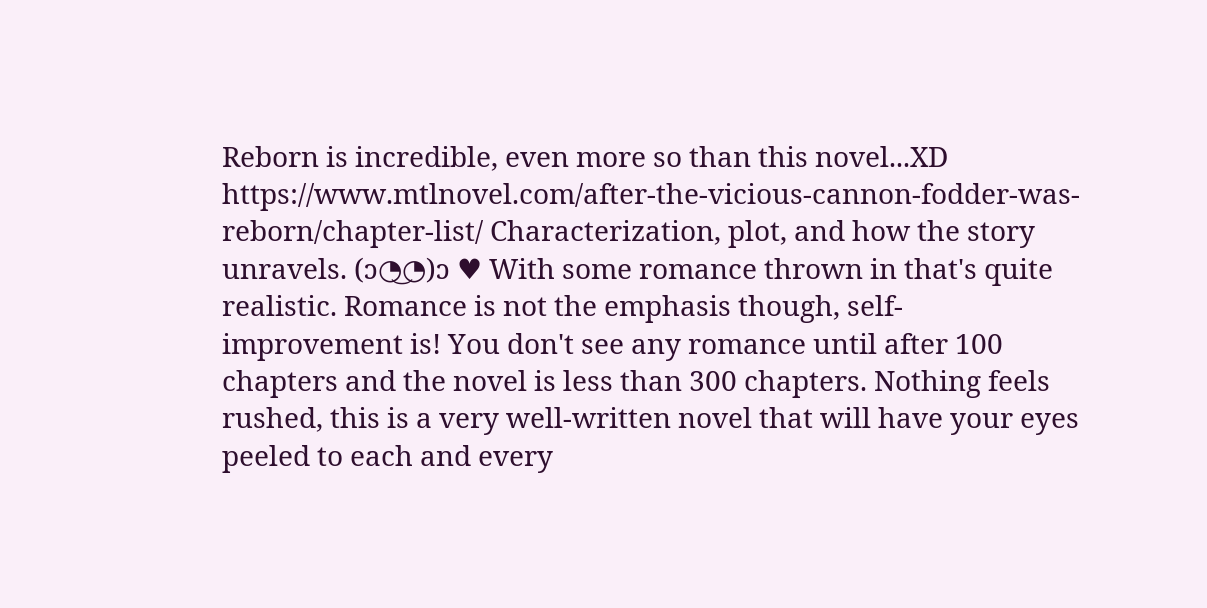Reborn is incredible, even more so than this novel...XD https://www.mtlnovel.com/after-the-vicious-cannon-fodder-was-reborn/chapter-list/ Characterization, plot, and how the story unravels. (ɔ◔‿◔)ɔ ♥ With some romance thrown in that's quite realistic. Romance is not the emphasis though, self-improvement is! You don't see any romance until after 100 chapters and the novel is less than 300 chapters. Nothing feels rushed, this is a very well-written novel that will have your eyes peeled to each and every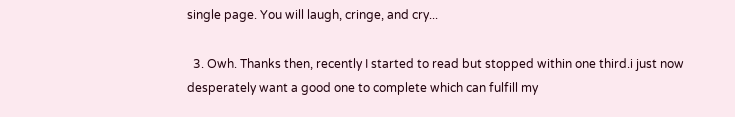single page. You will laugh, cringe, and cry...

  3. Owh. Thanks then, recently I started to read but stopped within one third.i just now desperately want a good one to complete which can fulfill my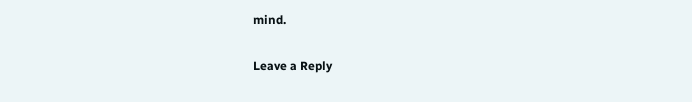mind.

Leave a Reply